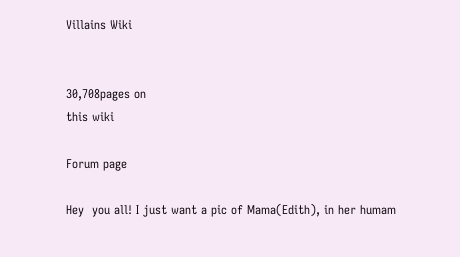Villains Wiki


30,708pages on
this wiki

Forum page

Hey  you all! I just want a pic of Mama(Edith), in her humam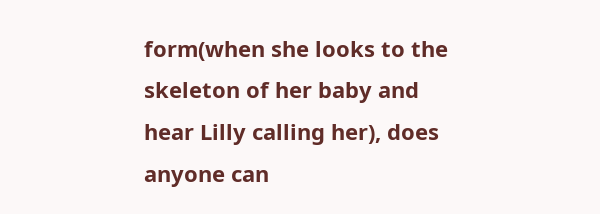form(when she looks to the skeleton of her baby and hear Lilly calling her), does anyone can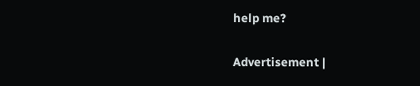help me?

Advertisement |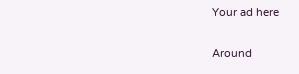Your ad here

Around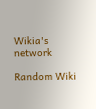Wikia's network

Random Wiki